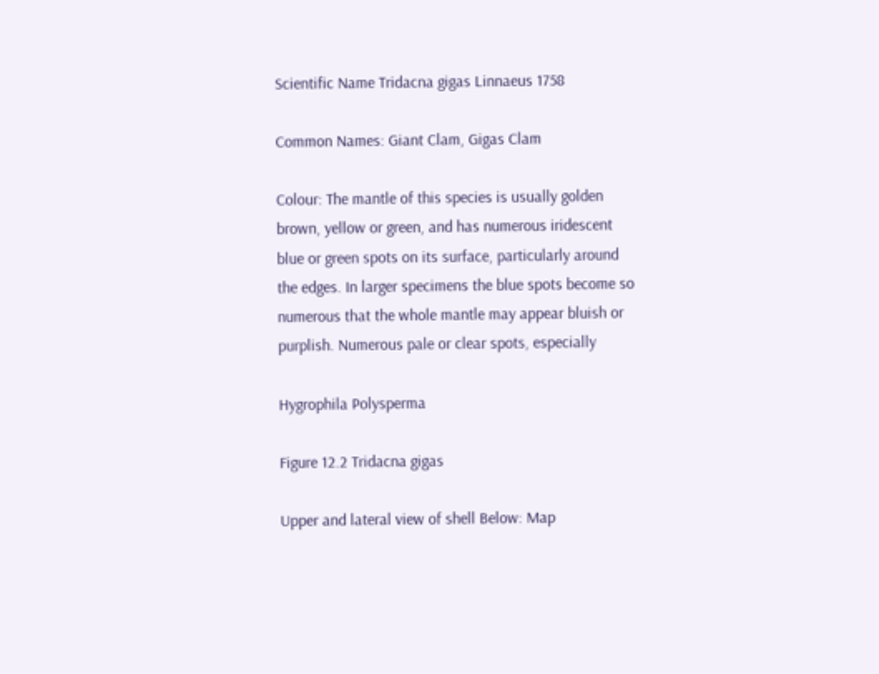Scientific Name Tridacna gigas Linnaeus 1758

Common Names: Giant Clam, Gigas Clam

Colour: The mantle of this species is usually golden brown, yellow or green, and has numerous iridescent blue or green spots on its surface, particularly around the edges. In larger specimens the blue spots become so numerous that the whole mantle may appear bluish or purplish. Numerous pale or clear spots, especially

Hygrophila Polysperma

Figure 12.2 Tridacna gigas

Upper and lateral view of shell Below: Map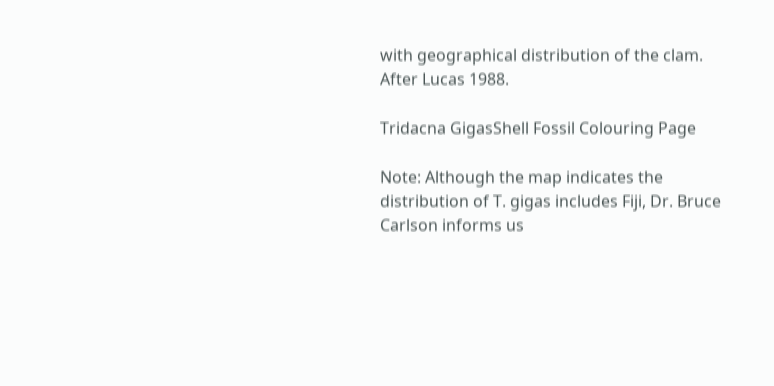with geographical distribution of the clam. After Lucas 1988.

Tridacna GigasShell Fossil Colouring Page

Note: Although the map indicates the distribution of T. gigas includes Fiji, Dr. Bruce Carlson informs us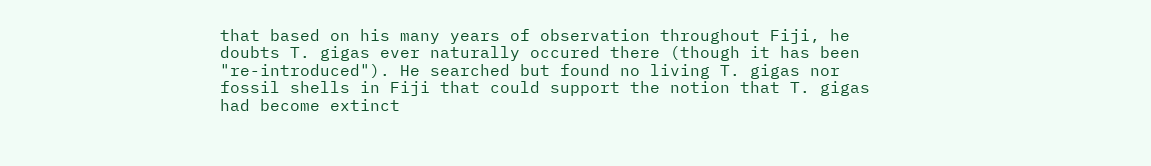that based on his many years of observation throughout Fiji, he doubts T. gigas ever naturally occured there (though it has been "re-introduced"). He searched but found no living T. gigas nor fossil shells in Fiji that could support the notion that T. gigas had become extinct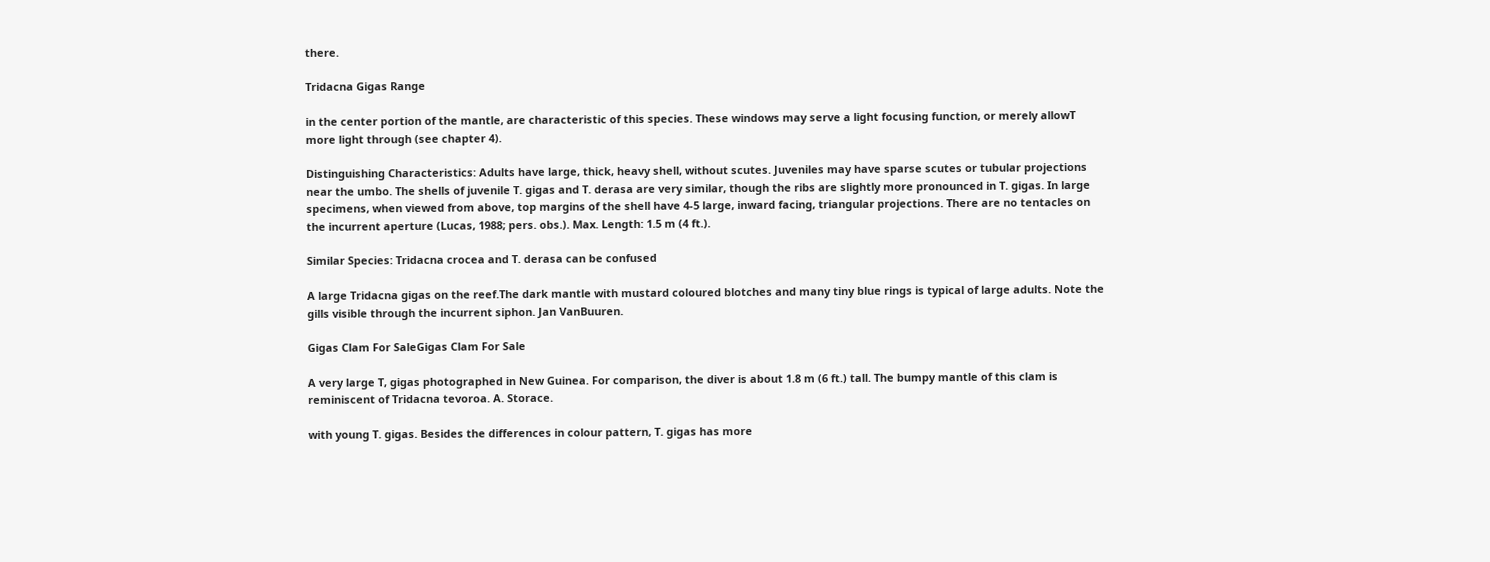there.

Tridacna Gigas Range

in the center portion of the mantle, are characteristic of this species. These windows may serve a light focusing function, or merely allowT more light through (see chapter 4).

Distinguishing Characteristics: Adults have large, thick, heavy shell, without scutes. Juveniles may have sparse scutes or tubular projections near the umbo. The shells of juvenile T. gigas and T. derasa are very similar, though the ribs are slightly more pronounced in T. gigas. In large specimens, when viewed from above, top margins of the shell have 4-5 large, inward facing, triangular projections. There are no tentacles on the incurrent aperture (Lucas, 1988; pers. obs.). Max. Length: 1.5 m (4 ft.).

Similar Species: Tridacna crocea and T. derasa can be confused

A large Tridacna gigas on the reef.The dark mantle with mustard coloured blotches and many tiny blue rings is typical of large adults. Note the gills visible through the incurrent siphon. Jan VanBuuren.

Gigas Clam For SaleGigas Clam For Sale

A very large T, gigas photographed in New Guinea. For comparison, the diver is about 1.8 m (6 ft.) tall. The bumpy mantle of this clam is reminiscent of Tridacna tevoroa. A. Storace.

with young T. gigas. Besides the differences in colour pattern, T. gigas has more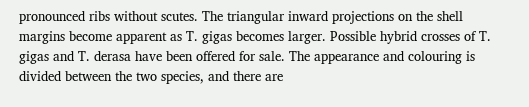pronounced ribs without scutes. The triangular inward projections on the shell margins become apparent as T. gigas becomes larger. Possible hybrid crosses of T. gigas and T. derasa have been offered for sale. The appearance and colouring is divided between the two species, and there are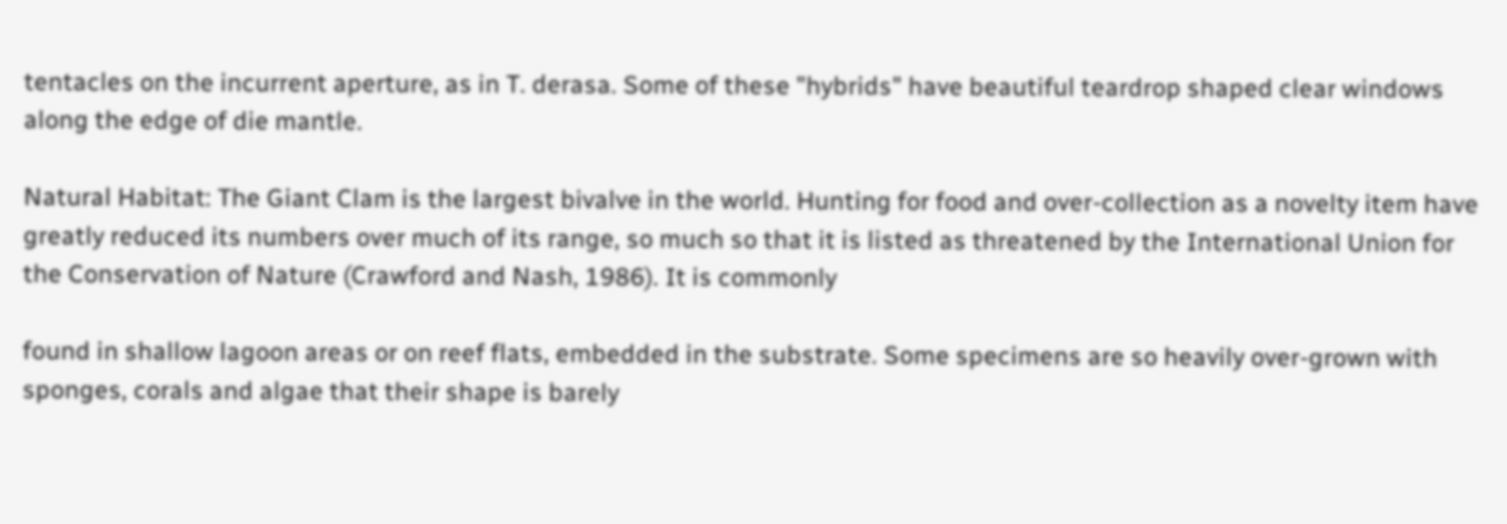tentacles on the incurrent aperture, as in T. derasa. Some of these "hybrids" have beautiful teardrop shaped clear windows along the edge of die mantle.

Natural Habitat: The Giant Clam is the largest bivalve in the world. Hunting for food and over-collection as a novelty item have greatly reduced its numbers over much of its range, so much so that it is listed as threatened by the International Union for the Conservation of Nature (Crawford and Nash, 1986). It is commonly

found in shallow lagoon areas or on reef flats, embedded in the substrate. Some specimens are so heavily over-grown with sponges, corals and algae that their shape is barely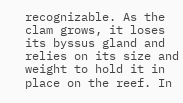recognizable. As the clam grows, it loses its byssus gland and relies on its size and weight to hold it in place on the reef. In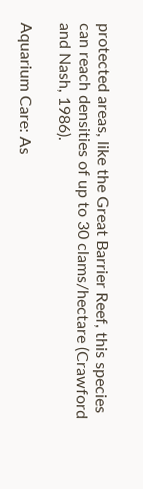protected areas, like the Great Barrier Reef, this species can reach densities of up to 30 clams/hectare (Crawford and Nash, 1986).

Aquarium Care: As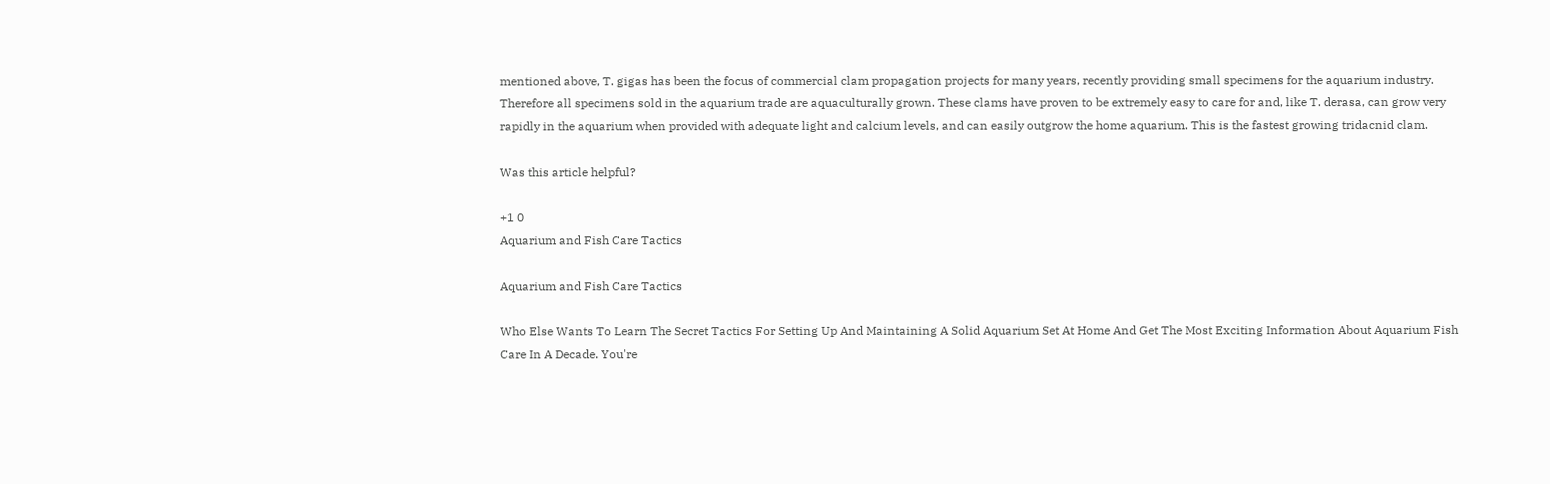mentioned above, T. gigas has been the focus of commercial clam propagation projects for many years, recently providing small specimens for the aquarium industry. Therefore all specimens sold in the aquarium trade are aquaculturally grown. These clams have proven to be extremely easy to care for and, like T. derasa, can grow very rapidly in the aquarium when provided with adequate light and calcium levels, and can easily outgrow the home aquarium. This is the fastest growing tridacnid clam.

Was this article helpful?

+1 0
Aquarium and Fish Care Tactics

Aquarium and Fish Care Tactics

Who Else Wants To Learn The Secret Tactics For Setting Up And Maintaining A Solid Aquarium Set At Home And Get The Most Exciting Information About Aquarium Fish Care In A Decade. You're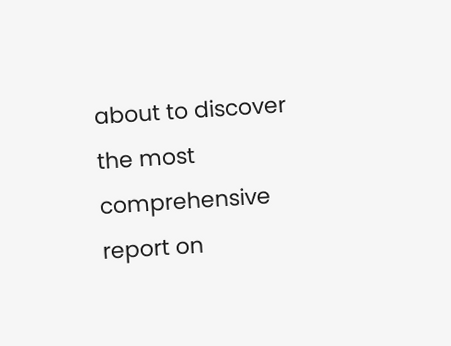about to discover the most comprehensive report on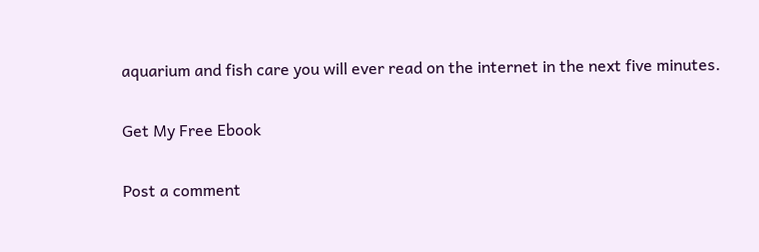aquarium and fish care you will ever read on the internet in the next five minutes.

Get My Free Ebook

Post a comment